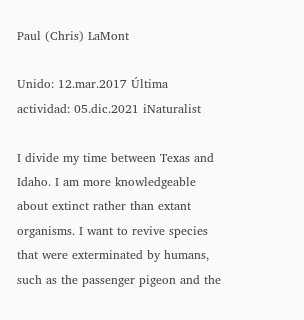Paul (Chris) LaMont

Unido: 12.mar.2017 Última actividad: 05.dic.2021 iNaturalist

I divide my time between Texas and Idaho. I am more knowledgeable about extinct rather than extant organisms. I want to revive species that were exterminated by humans, such as the passenger pigeon and the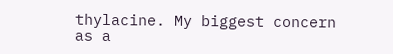thylacine. My biggest concern as a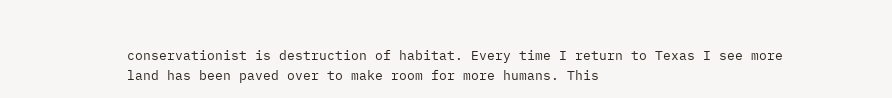conservationist is destruction of habitat. Every time I return to Texas I see more land has been paved over to make room for more humans. This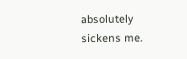absolutely sickens me.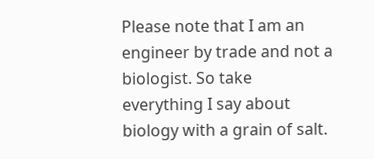Please note that I am an engineer by trade and not a biologist. So take everything I say about biology with a grain of salt.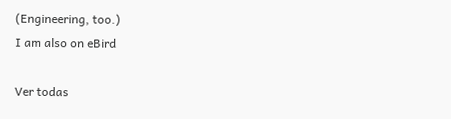(Engineering, too.)
I am also on eBird

Ver todas